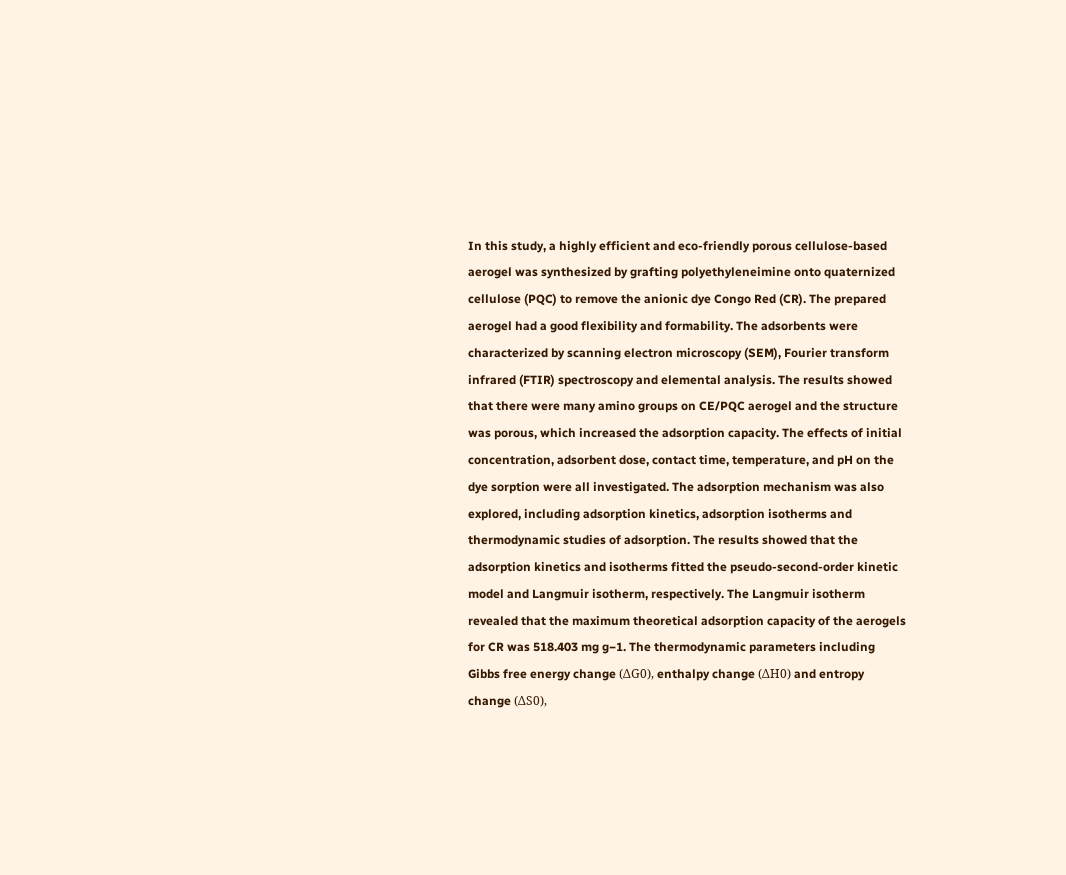In this study, a highly efficient and eco-friendly porous cellulose-based aerogel was synthesized by grafting polyethyleneimine onto quaternized cellulose (PQC) to remove the anionic dye Congo Red (CR). The prepared aerogel had a good flexibility and formability. The adsorbents were characterized by scanning electron microscopy (SEM), Fourier transform infrared (FTIR) spectroscopy and elemental analysis. The results showed that there were many amino groups on CE/PQC aerogel and the structure was porous, which increased the adsorption capacity. The effects of initial concentration, adsorbent dose, contact time, temperature, and pH on the dye sorption were all investigated. The adsorption mechanism was also explored, including adsorption kinetics, adsorption isotherms and thermodynamic studies of adsorption. The results showed that the adsorption kinetics and isotherms fitted the pseudo-second-order kinetic model and Langmuir isotherm, respectively. The Langmuir isotherm revealed that the maximum theoretical adsorption capacity of the aerogels for CR was 518.403 mg g−1. The thermodynamic parameters including Gibbs free energy change (ΔG0), enthalpy change (ΔH0) and entropy change (ΔS0),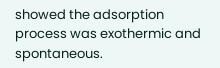showed the adsorption process was exothermic and spontaneous.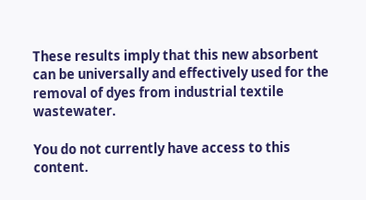These results imply that this new absorbent can be universally and effectively used for the removal of dyes from industrial textile wastewater.

You do not currently have access to this content.